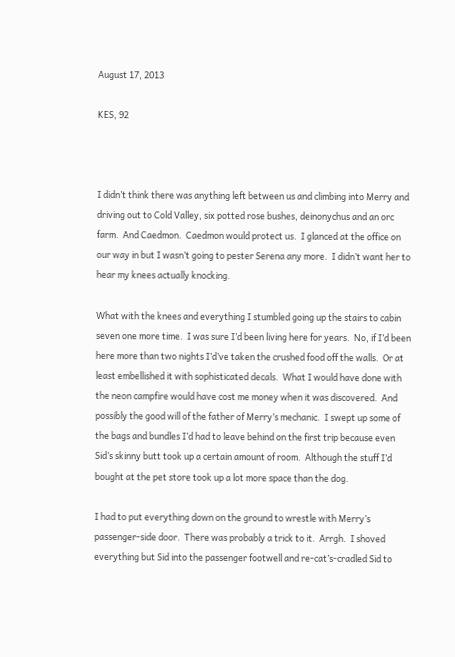August 17, 2013

KES, 92



I didn’t think there was anything left between us and climbing into Merry and driving out to Cold Valley, six potted rose bushes, deinonychus and an orc farm.  And Caedmon.  Caedmon would protect us.  I glanced at the office on our way in but I wasn’t going to pester Serena any more.  I didn’t want her to hear my knees actually knocking.

What with the knees and everything I stumbled going up the stairs to cabin seven one more time.  I was sure I’d been living here for years.  No, if I’d been here more than two nights I’d’ve taken the crushed food off the walls.  Or at least embellished it with sophisticated decals.  What I would have done with the neon campfire would have cost me money when it was discovered.  And possibly the good will of the father of Merry’s mechanic.  I swept up some of the bags and bundles I’d had to leave behind on the first trip because even Sid’s skinny butt took up a certain amount of room.  Although the stuff I’d bought at the pet store took up a lot more space than the dog.

I had to put everything down on the ground to wrestle with Merry’s passenger-side door.  There was probably a trick to it.  Arrgh.  I shoved everything but Sid into the passenger footwell and re-cat’s-cradled Sid to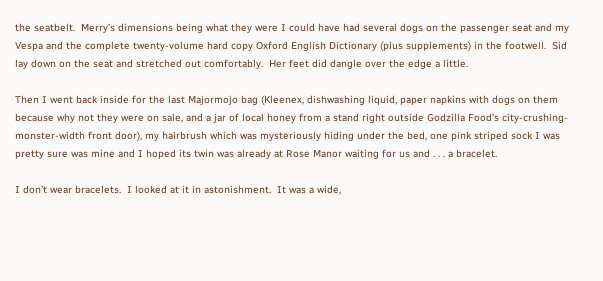the seatbelt.  Merry’s dimensions being what they were I could have had several dogs on the passenger seat and my Vespa and the complete twenty-volume hard copy Oxford English Dictionary (plus supplements) in the footwell.  Sid lay down on the seat and stretched out comfortably.  Her feet did dangle over the edge a little.

Then I went back inside for the last Majormojo bag (Kleenex, dishwashing liquid, paper napkins with dogs on them because why not they were on sale, and a jar of local honey from a stand right outside Godzilla Food’s city-crushing-monster-width front door), my hairbrush which was mysteriously hiding under the bed, one pink striped sock I was pretty sure was mine and I hoped its twin was already at Rose Manor waiting for us and . . . a bracelet.

I don’t wear bracelets.  I looked at it in astonishment.  It was a wide,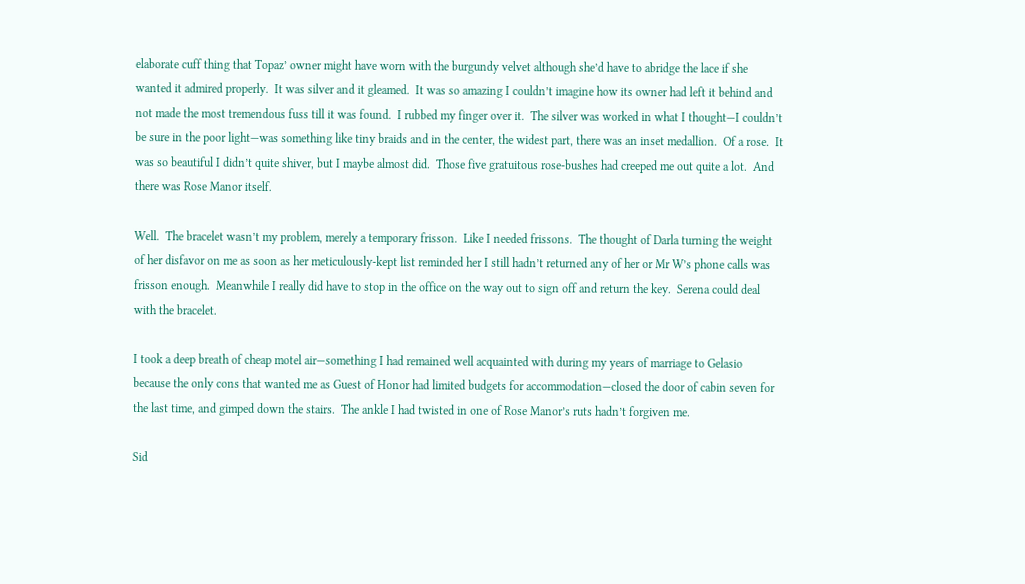elaborate cuff thing that Topaz’ owner might have worn with the burgundy velvet although she’d have to abridge the lace if she wanted it admired properly.  It was silver and it gleamed.  It was so amazing I couldn’t imagine how its owner had left it behind and not made the most tremendous fuss till it was found.  I rubbed my finger over it.  The silver was worked in what I thought—I couldn’t be sure in the poor light—was something like tiny braids and in the center, the widest part, there was an inset medallion.  Of a rose.  It was so beautiful I didn’t quite shiver, but I maybe almost did.  Those five gratuitous rose-bushes had creeped me out quite a lot.  And there was Rose Manor itself.

Well.  The bracelet wasn’t my problem, merely a temporary frisson.  Like I needed frissons.  The thought of Darla turning the weight of her disfavor on me as soon as her meticulously-kept list reminded her I still hadn’t returned any of her or Mr W’s phone calls was frisson enough.  Meanwhile I really did have to stop in the office on the way out to sign off and return the key.  Serena could deal with the bracelet.

I took a deep breath of cheap motel air—something I had remained well acquainted with during my years of marriage to Gelasio because the only cons that wanted me as Guest of Honor had limited budgets for accommodation—closed the door of cabin seven for the last time, and gimped down the stairs.  The ankle I had twisted in one of Rose Manor’s ruts hadn’t forgiven me.

Sid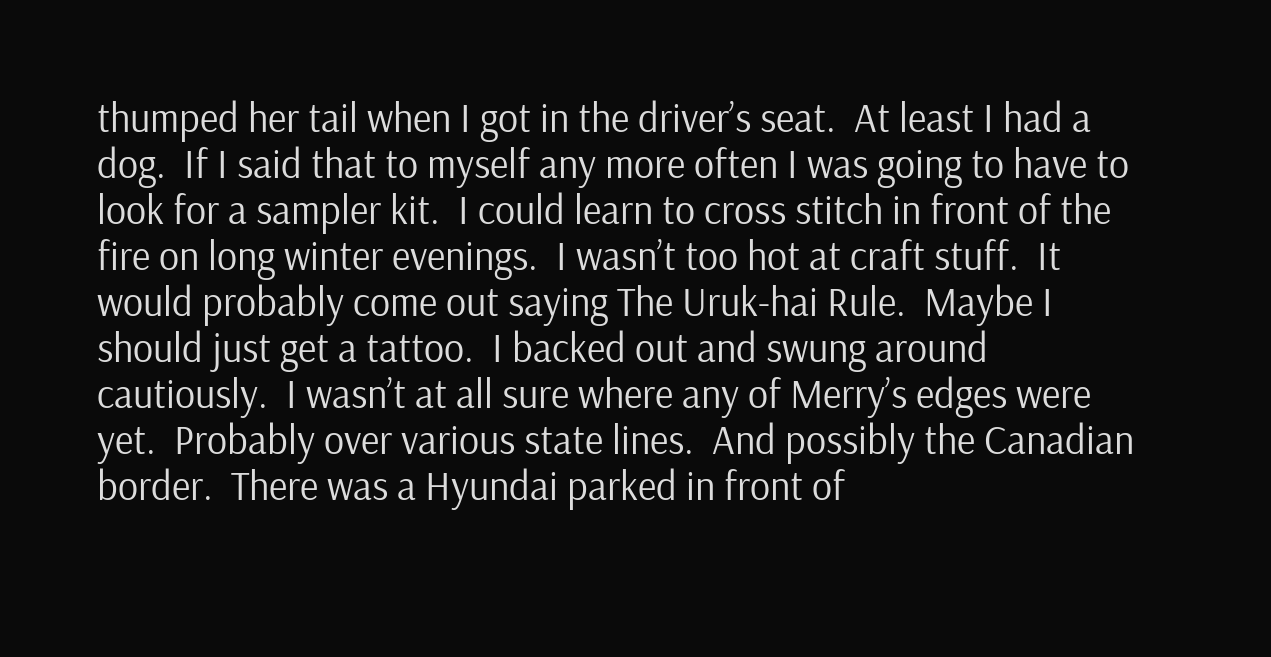thumped her tail when I got in the driver’s seat.  At least I had a dog.  If I said that to myself any more often I was going to have to look for a sampler kit.  I could learn to cross stitch in front of the fire on long winter evenings.  I wasn’t too hot at craft stuff.  It would probably come out saying The Uruk-hai Rule.  Maybe I should just get a tattoo.  I backed out and swung around cautiously.  I wasn’t at all sure where any of Merry’s edges were yet.  Probably over various state lines.  And possibly the Canadian border.  There was a Hyundai parked in front of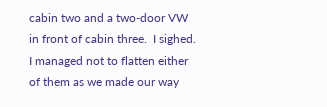cabin two and a two-door VW in front of cabin three.  I sighed.  I managed not to flatten either of them as we made our way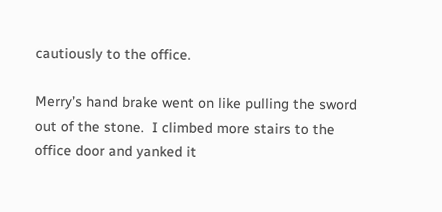cautiously to the office.

Merry’s hand brake went on like pulling the sword out of the stone.  I climbed more stairs to the office door and yanked it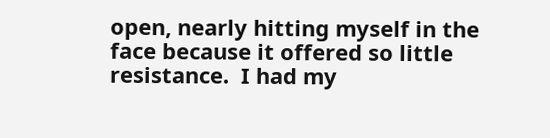open, nearly hitting myself in the face because it offered so little resistance.  I had my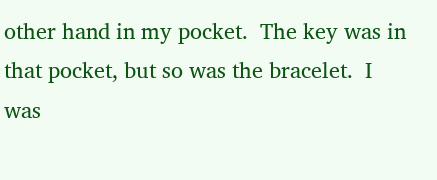other hand in my pocket.  The key was in that pocket, but so was the bracelet.  I was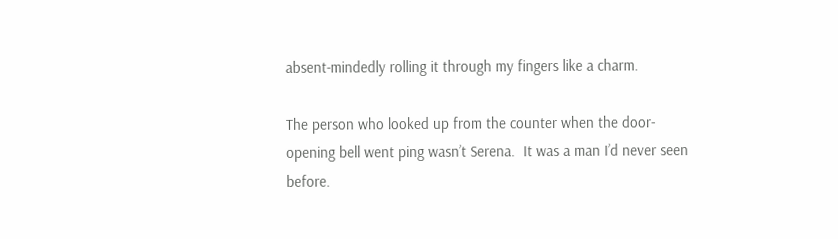absent-mindedly rolling it through my fingers like a charm.

The person who looked up from the counter when the door-opening bell went ping wasn’t Serena.  It was a man I’d never seen before.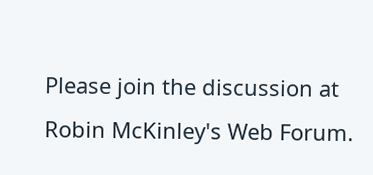Please join the discussion at Robin McKinley's Web Forum.